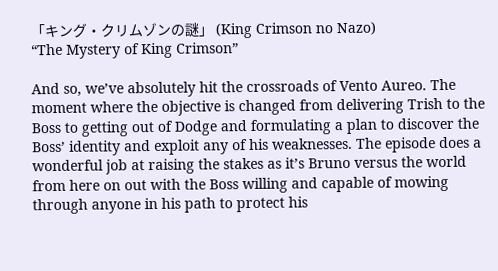「キング・クリムゾンの謎」 (King Crimson no Nazo)
“The Mystery of King Crimson”

And so, we’ve absolutely hit the crossroads of Vento Aureo. The moment where the objective is changed from delivering Trish to the Boss to getting out of Dodge and formulating a plan to discover the Boss’ identity and exploit any of his weaknesses. The episode does a wonderful job at raising the stakes as it’s Bruno versus the world from here on out with the Boss willing and capable of mowing through anyone in his path to protect his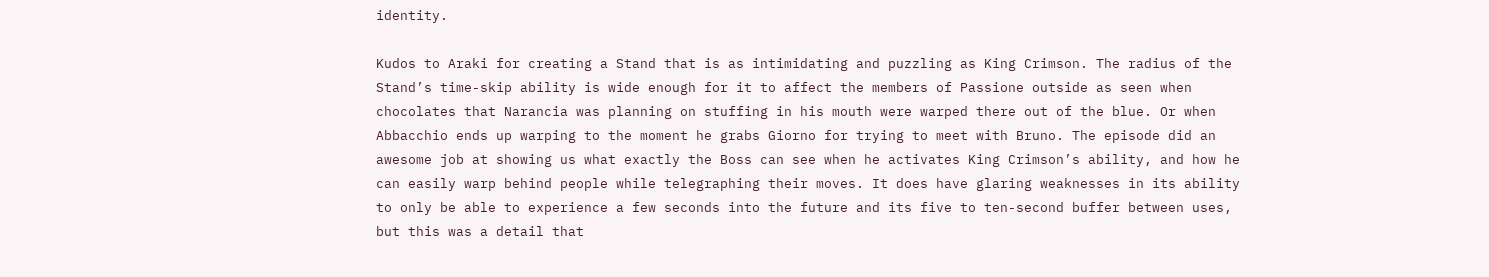identity.

Kudos to Araki for creating a Stand that is as intimidating and puzzling as King Crimson. The radius of the Stand’s time-skip ability is wide enough for it to affect the members of Passione outside as seen when chocolates that Narancia was planning on stuffing in his mouth were warped there out of the blue. Or when Abbacchio ends up warping to the moment he grabs Giorno for trying to meet with Bruno. The episode did an awesome job at showing us what exactly the Boss can see when he activates King Crimson’s ability, and how he can easily warp behind people while telegraphing their moves. It does have glaring weaknesses in its ability to only be able to experience a few seconds into the future and its five to ten-second buffer between uses, but this was a detail that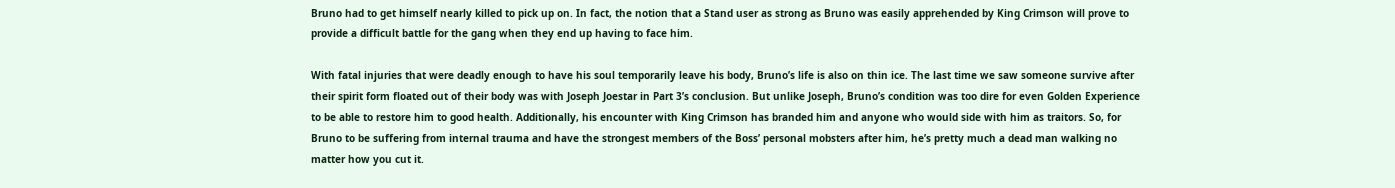Bruno had to get himself nearly killed to pick up on. In fact, the notion that a Stand user as strong as Bruno was easily apprehended by King Crimson will prove to provide a difficult battle for the gang when they end up having to face him.

With fatal injuries that were deadly enough to have his soul temporarily leave his body, Bruno’s life is also on thin ice. The last time we saw someone survive after their spirit form floated out of their body was with Joseph Joestar in Part 3’s conclusion. But unlike Joseph, Bruno’s condition was too dire for even Golden Experience to be able to restore him to good health. Additionally, his encounter with King Crimson has branded him and anyone who would side with him as traitors. So, for Bruno to be suffering from internal trauma and have the strongest members of the Boss’ personal mobsters after him, he’s pretty much a dead man walking no matter how you cut it.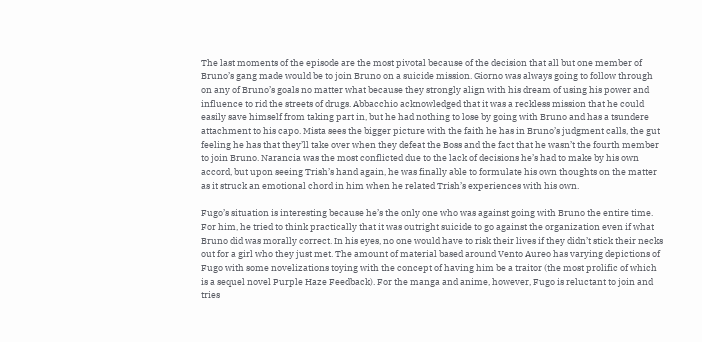The last moments of the episode are the most pivotal because of the decision that all but one member of Bruno’s gang made would be to join Bruno on a suicide mission. Giorno was always going to follow through on any of Bruno’s goals no matter what because they strongly align with his dream of using his power and influence to rid the streets of drugs. Abbacchio acknowledged that it was a reckless mission that he could easily save himself from taking part in, but he had nothing to lose by going with Bruno and has a tsundere attachment to his capo. Mista sees the bigger picture with the faith he has in Bruno’s judgment calls, the gut feeling he has that they’ll take over when they defeat the Boss and the fact that he wasn’t the fourth member to join Bruno. Narancia was the most conflicted due to the lack of decisions he’s had to make by his own accord, but upon seeing Trish’s hand again, he was finally able to formulate his own thoughts on the matter as it struck an emotional chord in him when he related Trish’s experiences with his own.

Fugo’s situation is interesting because he’s the only one who was against going with Bruno the entire time. For him, he tried to think practically that it was outright suicide to go against the organization even if what Bruno did was morally correct. In his eyes, no one would have to risk their lives if they didn’t stick their necks out for a girl who they just met. The amount of material based around Vento Aureo has varying depictions of Fugo with some novelizations toying with the concept of having him be a traitor (the most prolific of which is a sequel novel Purple Haze Feedback). For the manga and anime, however, Fugo is reluctant to join and tries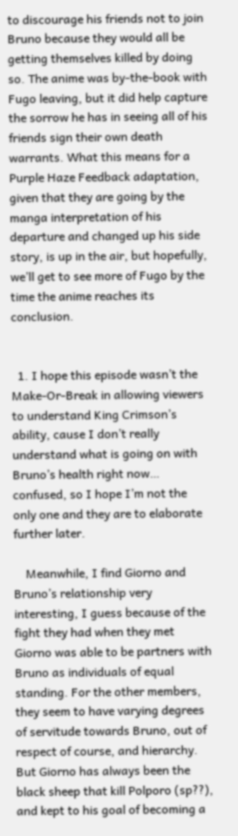to discourage his friends not to join Bruno because they would all be getting themselves killed by doing so. The anime was by-the-book with Fugo leaving, but it did help capture the sorrow he has in seeing all of his friends sign their own death warrants. What this means for a Purple Haze Feedback adaptation, given that they are going by the manga interpretation of his departure and changed up his side story, is up in the air, but hopefully, we’ll get to see more of Fugo by the time the anime reaches its conclusion.


  1. I hope this episode wasn’t the Make-Or-Break in allowing viewers to understand King Crimson’s ability, cause I don’t really understand what is going on with Bruno’s health right now… confused, so I hope I’m not the only one and they are to elaborate further later.

    Meanwhile, I find Giorno and Bruno’s relationship very interesting, I guess because of the fight they had when they met Giorno was able to be partners with Bruno as individuals of equal standing. For the other members, they seem to have varying degrees of servitude towards Bruno, out of respect of course, and hierarchy. But Giorno has always been the black sheep that kill Polporo (sp??), and kept to his goal of becoming a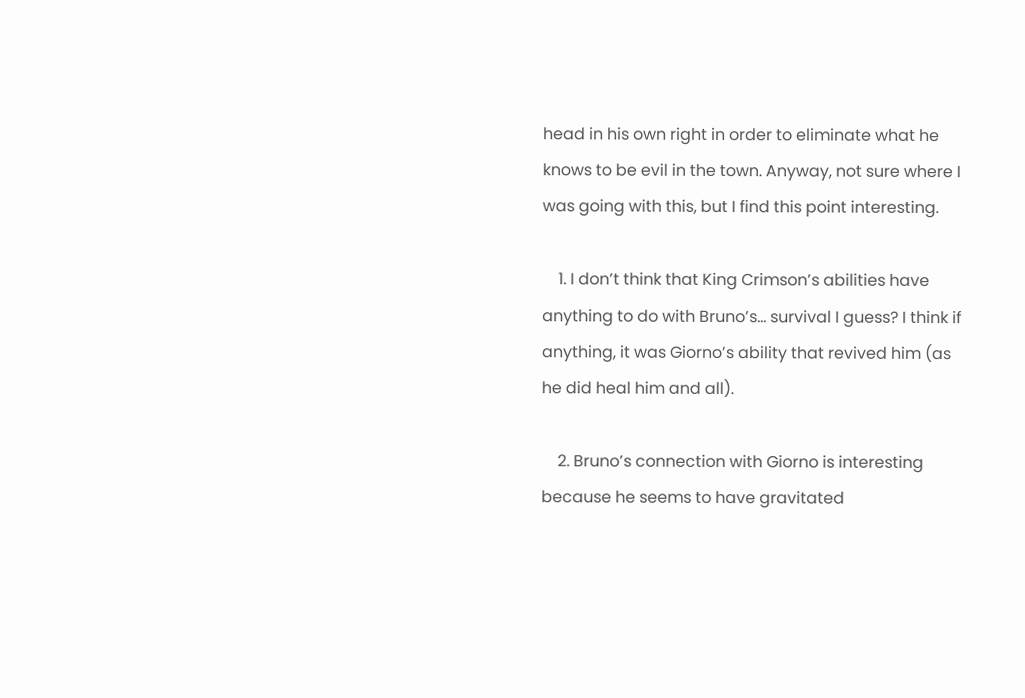head in his own right in order to eliminate what he knows to be evil in the town. Anyway, not sure where I was going with this, but I find this point interesting.

    1. I don’t think that King Crimson’s abilities have anything to do with Bruno’s… survival I guess? I think if anything, it was Giorno’s ability that revived him (as he did heal him and all).

    2. Bruno’s connection with Giorno is interesting because he seems to have gravitated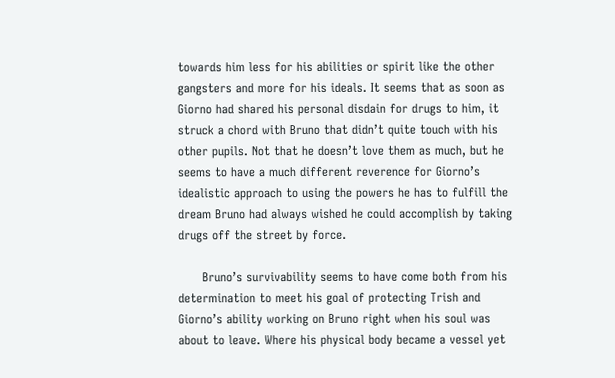towards him less for his abilities or spirit like the other gangsters and more for his ideals. It seems that as soon as Giorno had shared his personal disdain for drugs to him, it struck a chord with Bruno that didn’t quite touch with his other pupils. Not that he doesn’t love them as much, but he seems to have a much different reverence for Giorno’s idealistic approach to using the powers he has to fulfill the dream Bruno had always wished he could accomplish by taking drugs off the street by force.

      Bruno’s survivability seems to have come both from his determination to meet his goal of protecting Trish and Giorno’s ability working on Bruno right when his soul was about to leave. Where his physical body became a vessel yet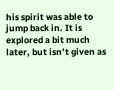his spirit was able to jump back in. It is explored a bit much later, but isn’t given as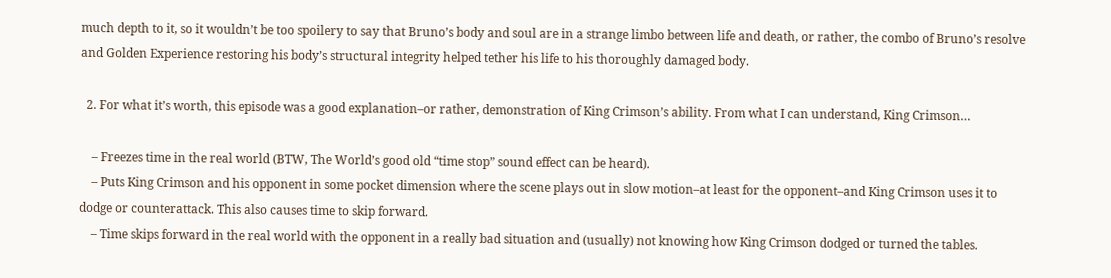much depth to it, so it wouldn’t be too spoilery to say that Bruno’s body and soul are in a strange limbo between life and death, or rather, the combo of Bruno’s resolve and Golden Experience restoring his body’s structural integrity helped tether his life to his thoroughly damaged body.

  2. For what it’s worth, this episode was a good explanation–or rather, demonstration of King Crimson’s ability. From what I can understand, King Crimson…

    – Freezes time in the real world (BTW, The World’s good old “time stop” sound effect can be heard).
    – Puts King Crimson and his opponent in some pocket dimension where the scene plays out in slow motion–at least for the opponent–and King Crimson uses it to dodge or counterattack. This also causes time to skip forward.
    – Time skips forward in the real world with the opponent in a really bad situation and (usually) not knowing how King Crimson dodged or turned the tables.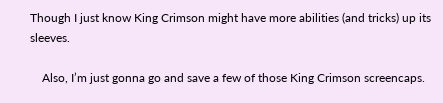Though I just know King Crimson might have more abilities (and tricks) up its sleeves.

    Also, I’m just gonna go and save a few of those King Crimson screencaps.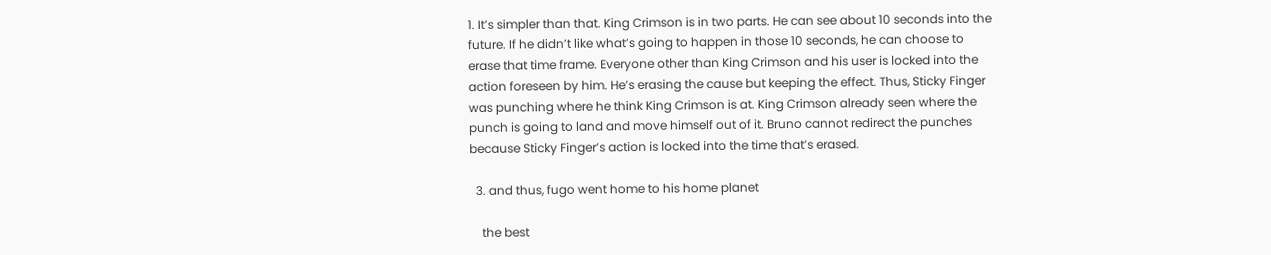1. It’s simpler than that. King Crimson is in two parts. He can see about 10 seconds into the future. If he didn’t like what’s going to happen in those 10 seconds, he can choose to erase that time frame. Everyone other than King Crimson and his user is locked into the action foreseen by him. He’s erasing the cause but keeping the effect. Thus, Sticky Finger was punching where he think King Crimson is at. King Crimson already seen where the punch is going to land and move himself out of it. Bruno cannot redirect the punches because Sticky Finger’s action is locked into the time that’s erased.

  3. and thus, fugo went home to his home planet

    the best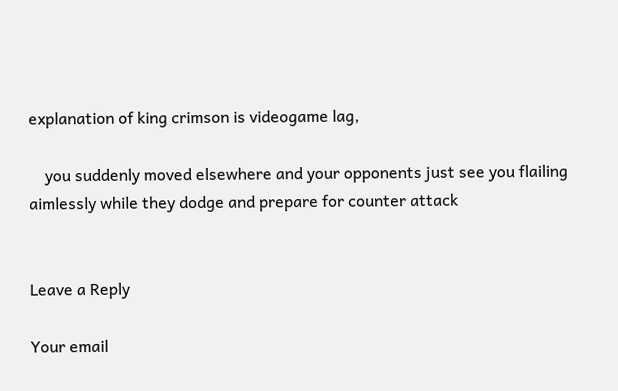explanation of king crimson is videogame lag,

    you suddenly moved elsewhere and your opponents just see you flailing aimlessly while they dodge and prepare for counter attack


Leave a Reply

Your email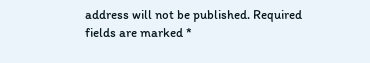address will not be published. Required fields are marked *